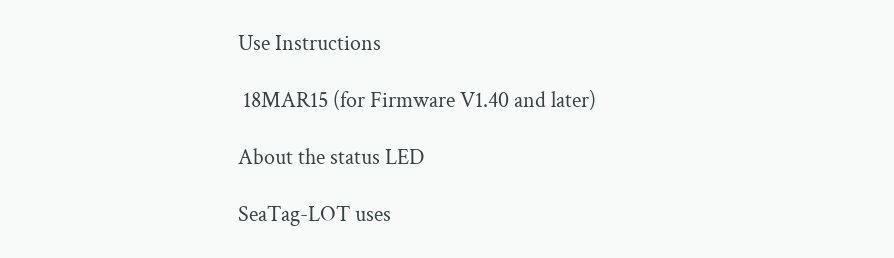Use Instructions

 18MAR15 (for Firmware V1.40 and later)

About the status LED

SeaTag-LOT uses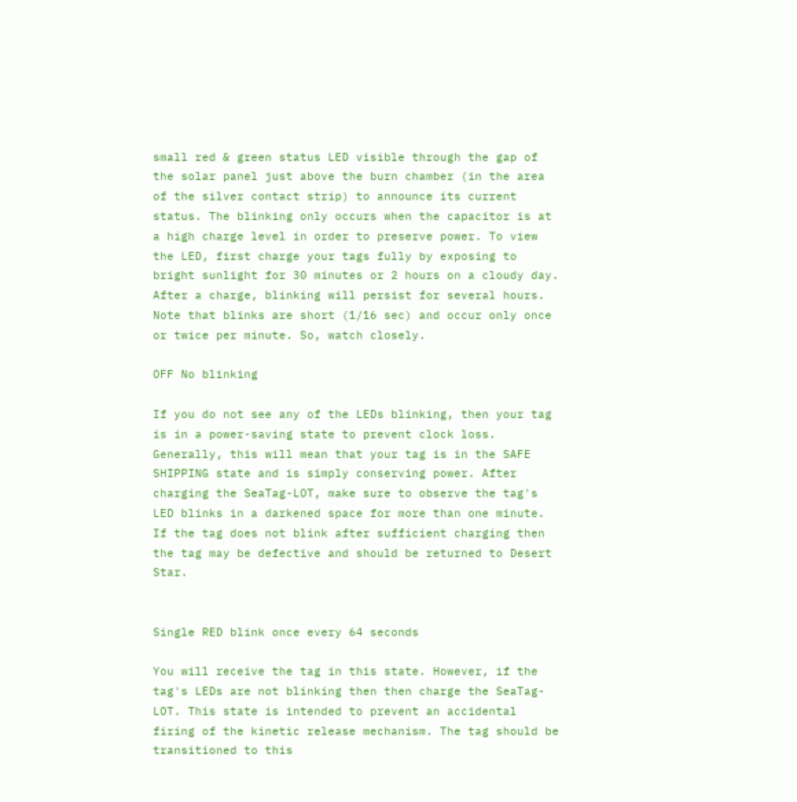small red & green status LED visible through the gap of the solar panel just above the burn chamber (in the area of the silver contact strip) to announce its current status. The blinking only occurs when the capacitor is at a high charge level in order to preserve power. To view the LED, first charge your tags fully by exposing to bright sunlight for 30 minutes or 2 hours on a cloudy day. After a charge, blinking will persist for several hours. Note that blinks are short (1/16 sec) and occur only once or twice per minute. So, watch closely.

OFF No blinking

If you do not see any of the LEDs blinking, then your tag is in a power-saving state to prevent clock loss. Generally, this will mean that your tag is in the SAFE SHIPPING state and is simply conserving power. After charging the SeaTag-LOT, make sure to observe the tag's LED blinks in a darkened space for more than one minute. If the tag does not blink after sufficient charging then the tag may be defective and should be returned to Desert Star.


Single RED blink once every 64 seconds

You will receive the tag in this state. However, if the tag's LEDs are not blinking then then charge the SeaTag-LOT. This state is intended to prevent an accidental firing of the kinetic release mechanism. The tag should be transitioned to this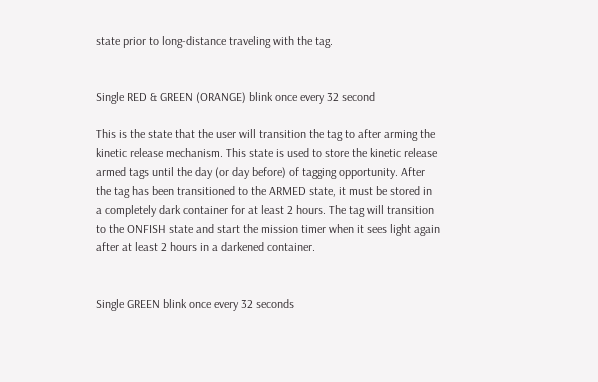state prior to long-distance traveling with the tag.


Single RED & GREEN (ORANGE) blink once every 32 second

This is the state that the user will transition the tag to after arming the kinetic release mechanism. This state is used to store the kinetic release armed tags until the day (or day before) of tagging opportunity. After the tag has been transitioned to the ARMED state, it must be stored in a completely dark container for at least 2 hours. The tag will transition to the ONFISH state and start the mission timer when it sees light again after at least 2 hours in a darkened container.


Single GREEN blink once every 32 seconds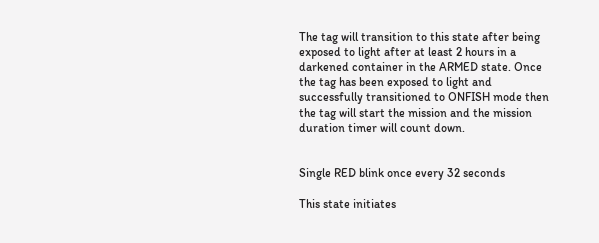The tag will transition to this state after being exposed to light after at least 2 hours in a darkened container in the ARMED state. Once the tag has been exposed to light and successfully transitioned to ONFISH mode then the tag will start the mission and the mission duration timer will count down.


Single RED blink once every 32 seconds

This state initiates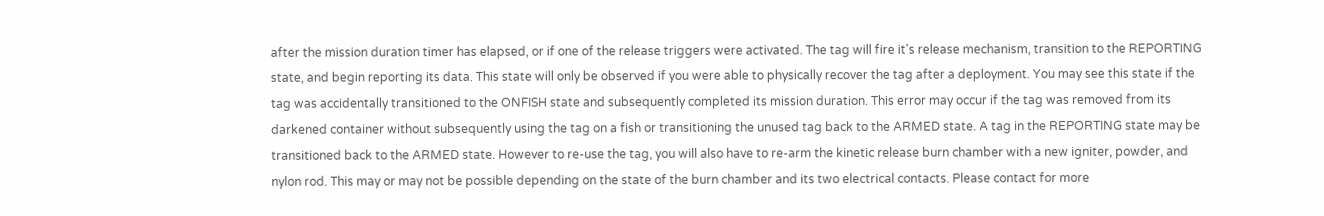after the mission duration timer has elapsed, or if one of the release triggers were activated. The tag will fire it's release mechanism, transition to the REPORTING state, and begin reporting its data. This state will only be observed if you were able to physically recover the tag after a deployment. You may see this state if the tag was accidentally transitioned to the ONFISH state and subsequently completed its mission duration. This error may occur if the tag was removed from its darkened container without subsequently using the tag on a fish or transitioning the unused tag back to the ARMED state. A tag in the REPORTING state may be transitioned back to the ARMED state. However to re-use the tag, you will also have to re-arm the kinetic release burn chamber with a new igniter, powder, and nylon rod. This may or may not be possible depending on the state of the burn chamber and its two electrical contacts. Please contact for more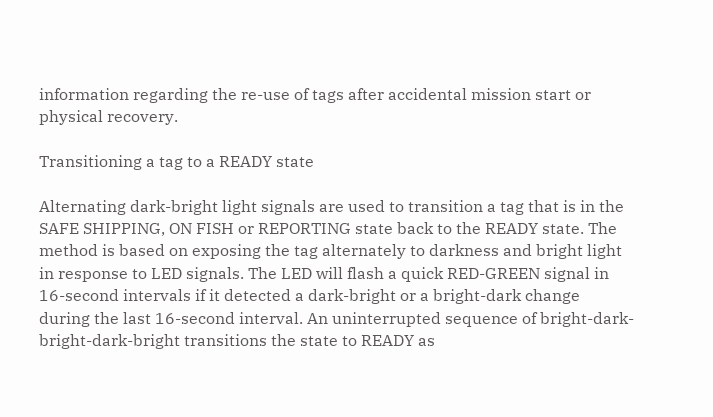information regarding the re-use of tags after accidental mission start or physical recovery.

Transitioning a tag to a READY state

Alternating dark-bright light signals are used to transition a tag that is in the SAFE SHIPPING, ON FISH or REPORTING state back to the READY state. The method is based on exposing the tag alternately to darkness and bright light in response to LED signals. The LED will flash a quick RED-GREEN signal in 16-second intervals if it detected a dark-bright or a bright-dark change during the last 16-second interval. An uninterrupted sequence of bright-dark-bright-dark-bright transitions the state to READY as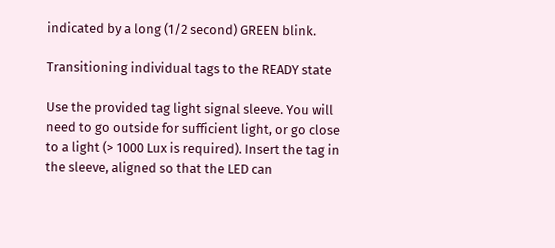indicated by a long (1/2 second) GREEN blink.

Transitioning individual tags to the READY state

Use the provided tag light signal sleeve. You will need to go outside for sufficient light, or go close to a light (> 1000 Lux is required). Insert the tag in the sleeve, aligned so that the LED can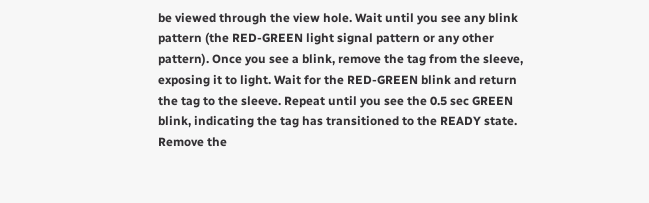be viewed through the view hole. Wait until you see any blink pattern (the RED-GREEN light signal pattern or any other pattern). Once you see a blink, remove the tag from the sleeve, exposing it to light. Wait for the RED-GREEN blink and return the tag to the sleeve. Repeat until you see the 0.5 sec GREEN blink, indicating the tag has transitioned to the READY state. Remove the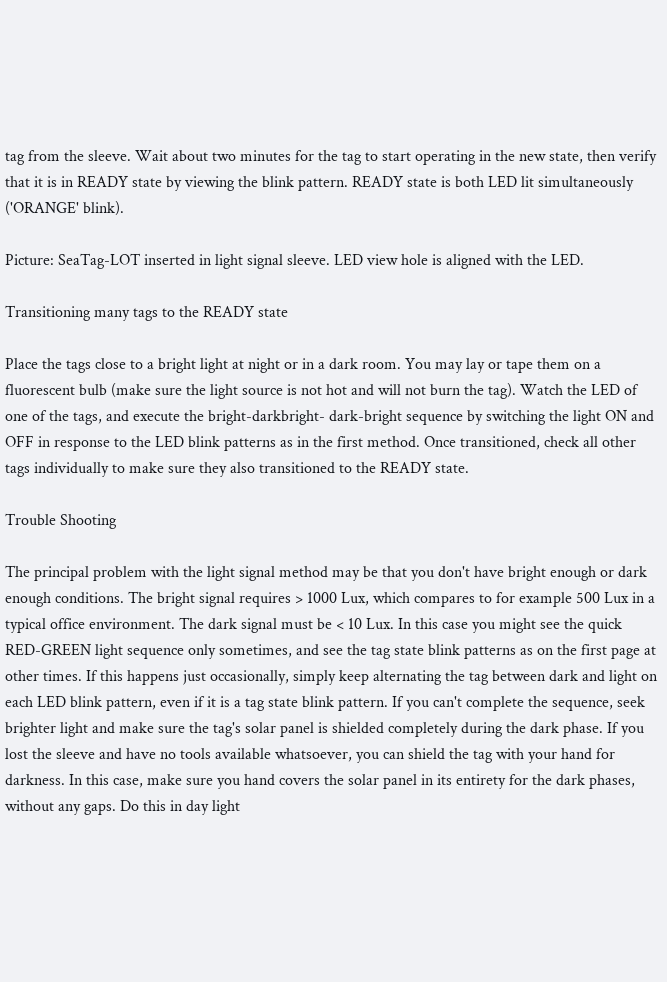tag from the sleeve. Wait about two minutes for the tag to start operating in the new state, then verify that it is in READY state by viewing the blink pattern. READY state is both LED lit simultaneously ('ORANGE' blink).

Picture: SeaTag-LOT inserted in light signal sleeve. LED view hole is aligned with the LED.

Transitioning many tags to the READY state

Place the tags close to a bright light at night or in a dark room. You may lay or tape them on a fluorescent bulb (make sure the light source is not hot and will not burn the tag). Watch the LED of one of the tags, and execute the bright-darkbright- dark-bright sequence by switching the light ON and OFF in response to the LED blink patterns as in the first method. Once transitioned, check all other tags individually to make sure they also transitioned to the READY state.

Trouble Shooting

The principal problem with the light signal method may be that you don't have bright enough or dark enough conditions. The bright signal requires > 1000 Lux, which compares to for example 500 Lux in a typical office environment. The dark signal must be < 10 Lux. In this case you might see the quick RED-GREEN light sequence only sometimes, and see the tag state blink patterns as on the first page at other times. If this happens just occasionally, simply keep alternating the tag between dark and light on each LED blink pattern, even if it is a tag state blink pattern. If you can't complete the sequence, seek brighter light and make sure the tag's solar panel is shielded completely during the dark phase. If you lost the sleeve and have no tools available whatsoever, you can shield the tag with your hand for darkness. In this case, make sure you hand covers the solar panel in its entirety for the dark phases, without any gaps. Do this in day light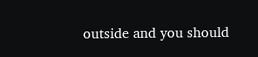outside and you should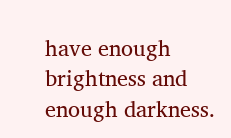have enough brightness and enough darkness.